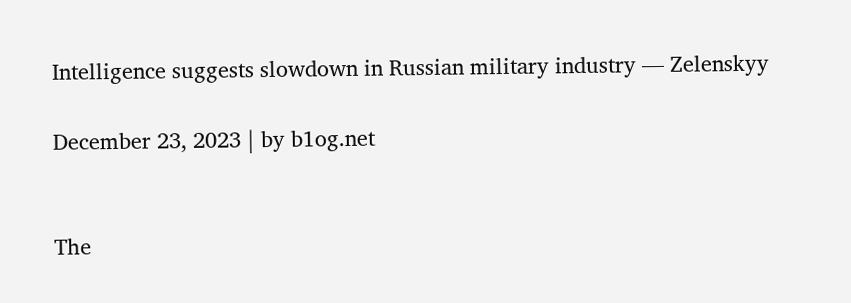Intelligence suggests slowdown in Russian military industry — Zelenskyy

December 23, 2023 | by b1og.net


The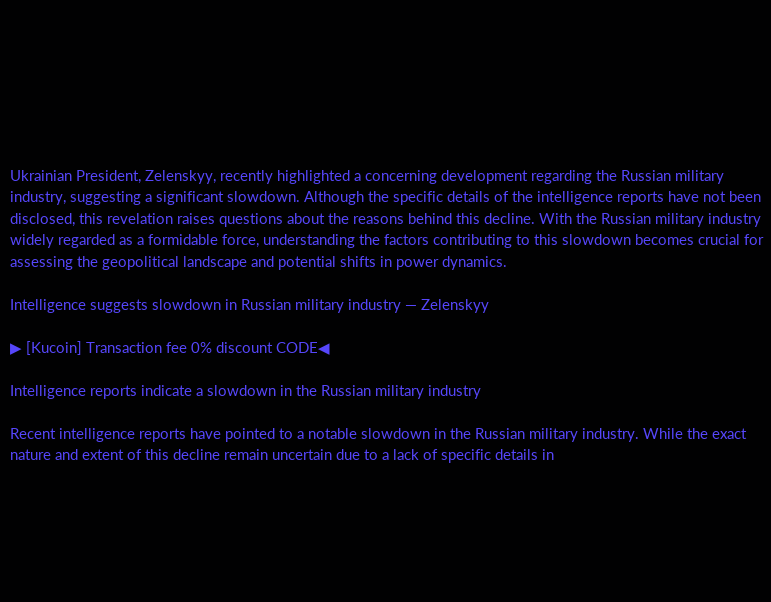Ukrainian President, Zelenskyy, recently highlighted a concerning development regarding the Russian military industry, suggesting a significant slowdown. Although the specific details of the intelligence reports have not been disclosed, this revelation raises questions about the reasons behind this decline. With the Russian military industry widely regarded as a formidable force, understanding the factors contributing to this slowdown becomes crucial for assessing the geopolitical landscape and potential shifts in power dynamics.

Intelligence suggests slowdown in Russian military industry — Zelenskyy

▶ [Kucoin] Transaction fee 0% discount CODE◀

Intelligence reports indicate a slowdown in the Russian military industry

Recent intelligence reports have pointed to a notable slowdown in the Russian military industry. While the exact nature and extent of this decline remain uncertain due to a lack of specific details in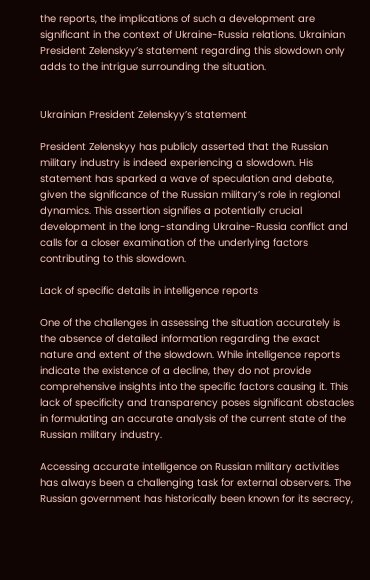the reports, the implications of such a development are significant in the context of Ukraine-Russia relations. Ukrainian President Zelenskyy’s statement regarding this slowdown only adds to the intrigue surrounding the situation.


Ukrainian President Zelenskyy’s statement

President Zelenskyy has publicly asserted that the Russian military industry is indeed experiencing a slowdown. His statement has sparked a wave of speculation and debate, given the significance of the Russian military’s role in regional dynamics. This assertion signifies a potentially crucial development in the long-standing Ukraine-Russia conflict and calls for a closer examination of the underlying factors contributing to this slowdown.

Lack of specific details in intelligence reports

One of the challenges in assessing the situation accurately is the absence of detailed information regarding the exact nature and extent of the slowdown. While intelligence reports indicate the existence of a decline, they do not provide comprehensive insights into the specific factors causing it. This lack of specificity and transparency poses significant obstacles in formulating an accurate analysis of the current state of the Russian military industry.

Accessing accurate intelligence on Russian military activities has always been a challenging task for external observers. The Russian government has historically been known for its secrecy,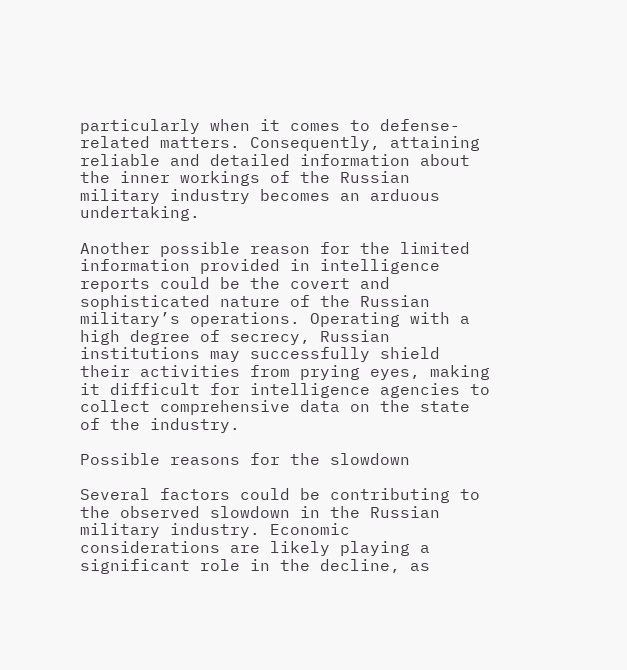particularly when it comes to defense-related matters. Consequently, attaining reliable and detailed information about the inner workings of the Russian military industry becomes an arduous undertaking.

Another possible reason for the limited information provided in intelligence reports could be the covert and sophisticated nature of the Russian military’s operations. Operating with a high degree of secrecy, Russian institutions may successfully shield their activities from prying eyes, making it difficult for intelligence agencies to collect comprehensive data on the state of the industry.

Possible reasons for the slowdown

Several factors could be contributing to the observed slowdown in the Russian military industry. Economic considerations are likely playing a significant role in the decline, as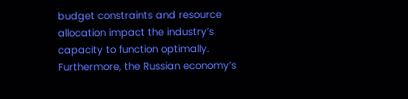budget constraints and resource allocation impact the industry’s capacity to function optimally. Furthermore, the Russian economy’s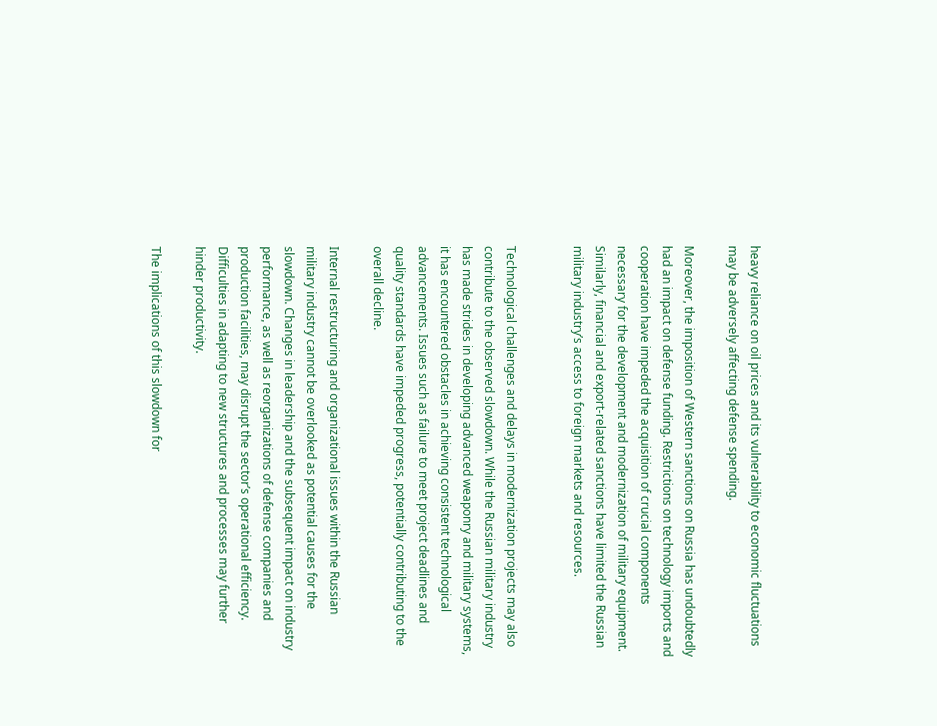heavy reliance on oil prices and its vulnerability to economic fluctuations may be adversely affecting defense spending.

Moreover, the imposition of Western sanctions on Russia has undoubtedly had an impact on defense funding. Restrictions on technology imports and cooperation have impeded the acquisition of crucial components necessary for the development and modernization of military equipment. Similarly, financial and export-related sanctions have limited the Russian military industry’s access to foreign markets and resources.


Technological challenges and delays in modernization projects may also contribute to the observed slowdown. While the Russian military industry has made strides in developing advanced weaponry and military systems, it has encountered obstacles in achieving consistent technological advancements. Issues such as failure to meet project deadlines and quality standards have impeded progress, potentially contributing to the overall decline.

Internal restructuring and organizational issues within the Russian military industry cannot be overlooked as potential causes for the slowdown. Changes in leadership and the subsequent impact on industry performance, as well as reorganizations of defense companies and production facilities, may disrupt the sector’s operational efficiency. Difficulties in adapting to new structures and processes may further hinder productivity.

The implications of this slowdown for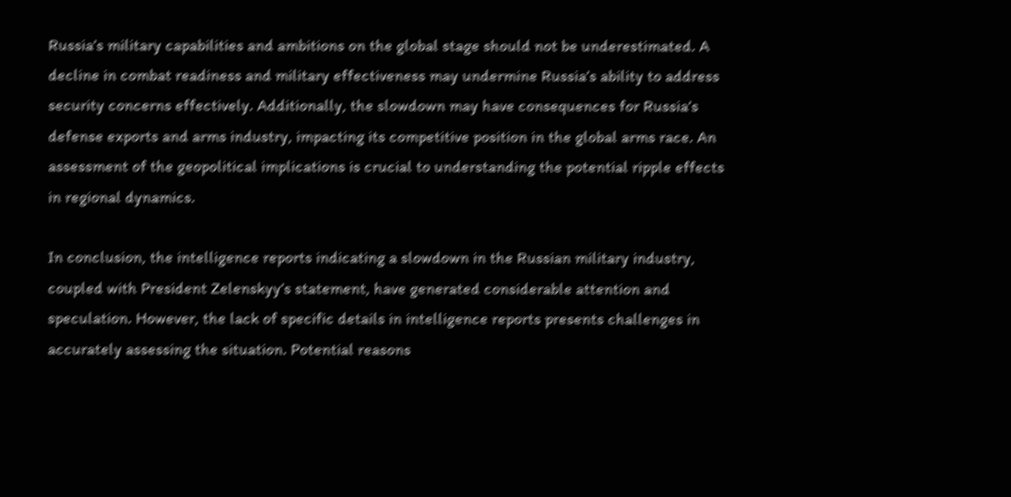Russia’s military capabilities and ambitions on the global stage should not be underestimated. A decline in combat readiness and military effectiveness may undermine Russia’s ability to address security concerns effectively. Additionally, the slowdown may have consequences for Russia’s defense exports and arms industry, impacting its competitive position in the global arms race. An assessment of the geopolitical implications is crucial to understanding the potential ripple effects in regional dynamics.

In conclusion, the intelligence reports indicating a slowdown in the Russian military industry, coupled with President Zelenskyy’s statement, have generated considerable attention and speculation. However, the lack of specific details in intelligence reports presents challenges in accurately assessing the situation. Potential reasons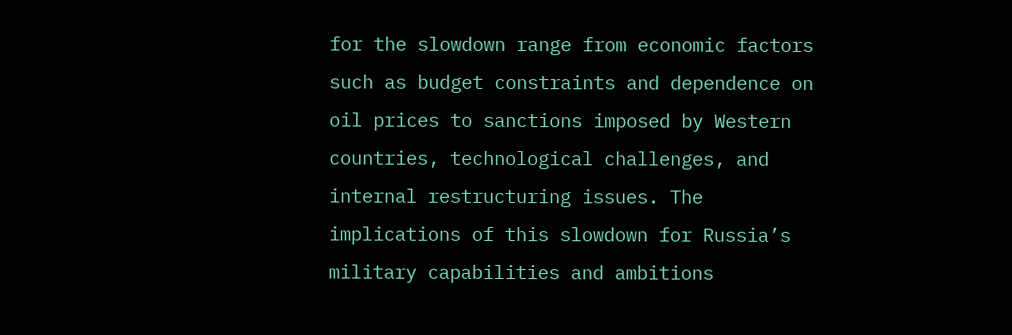for the slowdown range from economic factors such as budget constraints and dependence on oil prices to sanctions imposed by Western countries, technological challenges, and internal restructuring issues. The implications of this slowdown for Russia’s military capabilities and ambitions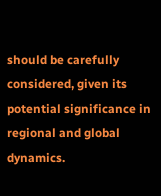should be carefully considered, given its potential significance in regional and global dynamics.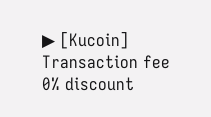▶ [Kucoin] Transaction fee 0% discount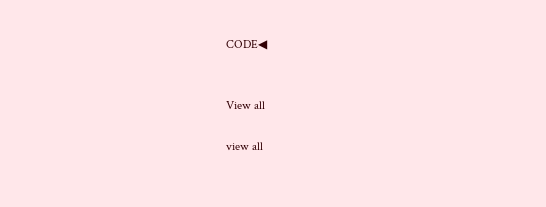CODE◀


View all

view all